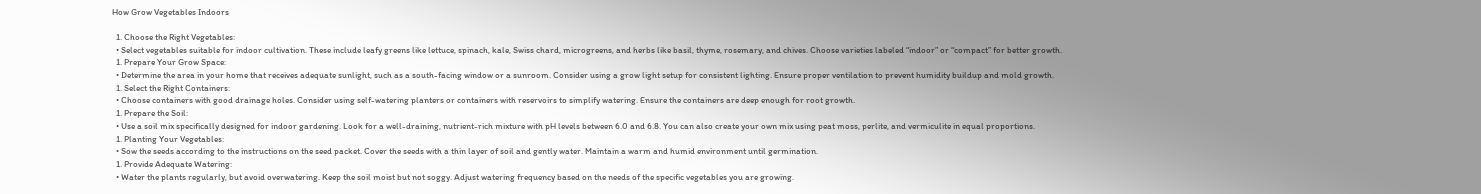How Grow Vegetables Indoors

  1. Choose the Right Vegetables:
  • Select vegetables suitable for indoor cultivation. These include leafy greens like lettuce, spinach, kale, Swiss chard, microgreens, and herbs like basil, thyme, rosemary, and chives. Choose varieties labeled “indoor” or “compact” for better growth.
  1. Prepare Your Grow Space:
  • Determine the area in your home that receives adequate sunlight, such as a south-facing window or a sunroom. Consider using a grow light setup for consistent lighting. Ensure proper ventilation to prevent humidity buildup and mold growth.
  1. Select the Right Containers:
  • Choose containers with good drainage holes. Consider using self-watering planters or containers with reservoirs to simplify watering. Ensure the containers are deep enough for root growth.
  1. Prepare the Soil:
  • Use a soil mix specifically designed for indoor gardening. Look for a well-draining, nutrient-rich mixture with pH levels between 6.0 and 6.8. You can also create your own mix using peat moss, perlite, and vermiculite in equal proportions.
  1. Planting Your Vegetables:
  • Sow the seeds according to the instructions on the seed packet. Cover the seeds with a thin layer of soil and gently water. Maintain a warm and humid environment until germination.
  1. Provide Adequate Watering:
  • Water the plants regularly, but avoid overwatering. Keep the soil moist but not soggy. Adjust watering frequency based on the needs of the specific vegetables you are growing.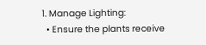1. Manage Lighting:
  • Ensure the plants receive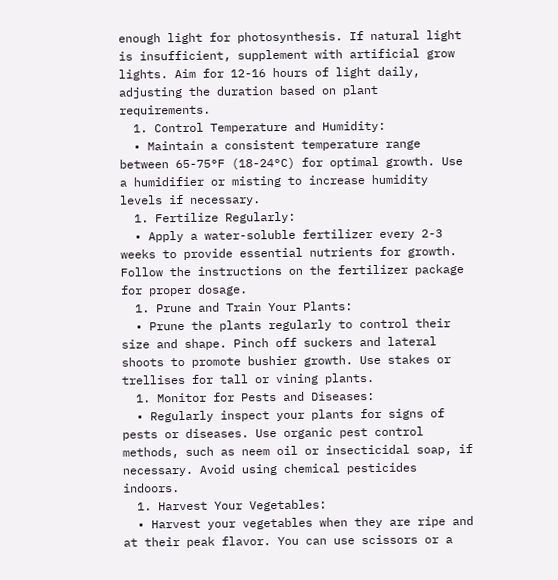enough light for photosynthesis. If natural light is insufficient, supplement with artificial grow lights. Aim for 12-16 hours of light daily, adjusting the duration based on plant requirements.
  1. Control Temperature and Humidity:
  • Maintain a consistent temperature range between 65-75°F (18-24°C) for optimal growth. Use a humidifier or misting to increase humidity levels if necessary.
  1. Fertilize Regularly:
  • Apply a water-soluble fertilizer every 2-3 weeks to provide essential nutrients for growth. Follow the instructions on the fertilizer package for proper dosage.
  1. Prune and Train Your Plants:
  • Prune the plants regularly to control their size and shape. Pinch off suckers and lateral shoots to promote bushier growth. Use stakes or trellises for tall or vining plants.
  1. Monitor for Pests and Diseases:
  • Regularly inspect your plants for signs of pests or diseases. Use organic pest control methods, such as neem oil or insecticidal soap, if necessary. Avoid using chemical pesticides indoors.
  1. Harvest Your Vegetables:
  • Harvest your vegetables when they are ripe and at their peak flavor. You can use scissors or a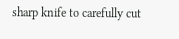sharp knife to carefully cut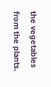the vegetables from the plants.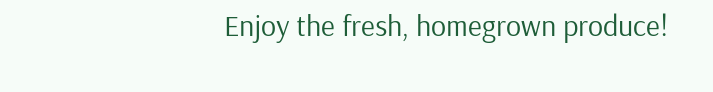Enjoy the fresh, homegrown produce!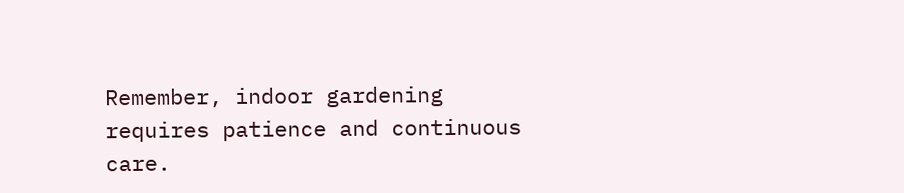Remember, indoor gardening requires patience and continuous care.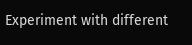Experiment with different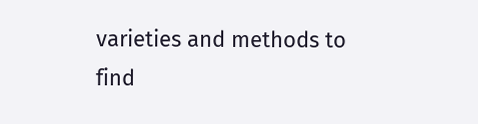varieties and methods to find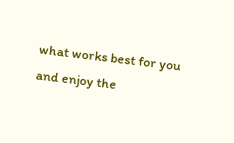what works best for you and enjoy the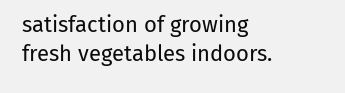satisfaction of growing fresh vegetables indoors.